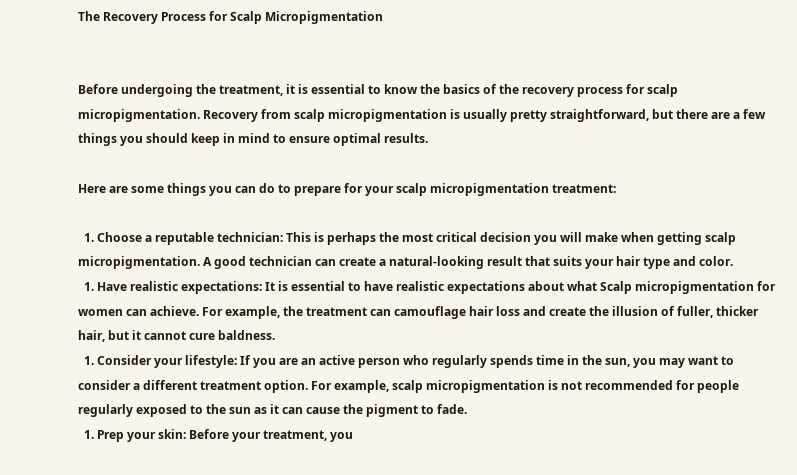The Recovery Process for Scalp Micropigmentation


Before undergoing the treatment, it is essential to know the basics of the recovery process for scalp micropigmentation. Recovery from scalp micropigmentation is usually pretty straightforward, but there are a few things you should keep in mind to ensure optimal results.

Here are some things you can do to prepare for your scalp micropigmentation treatment:

  1. Choose a reputable technician: This is perhaps the most critical decision you will make when getting scalp micropigmentation. A good technician can create a natural-looking result that suits your hair type and color.
  1. Have realistic expectations: It is essential to have realistic expectations about what Scalp micropigmentation for women can achieve. For example, the treatment can camouflage hair loss and create the illusion of fuller, thicker hair, but it cannot cure baldness.
  1. Consider your lifestyle: If you are an active person who regularly spends time in the sun, you may want to consider a different treatment option. For example, scalp micropigmentation is not recommended for people regularly exposed to the sun as it can cause the pigment to fade.
  1. Prep your skin: Before your treatment, you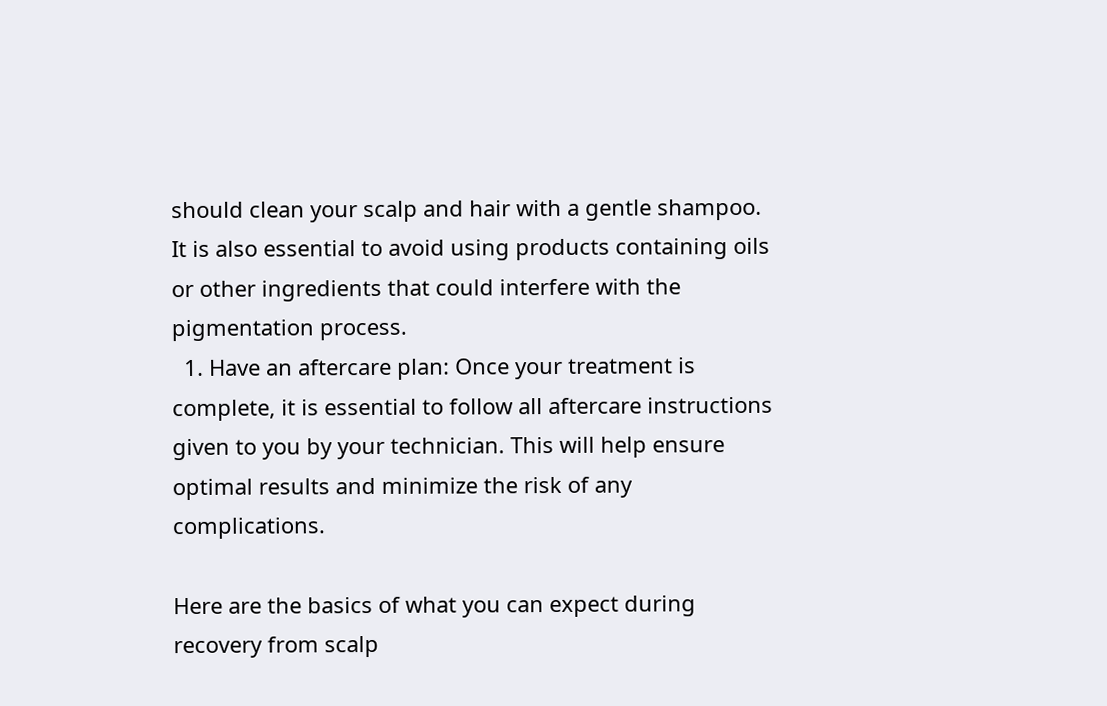should clean your scalp and hair with a gentle shampoo. It is also essential to avoid using products containing oils or other ingredients that could interfere with the pigmentation process.
  1. Have an aftercare plan: Once your treatment is complete, it is essential to follow all aftercare instructions given to you by your technician. This will help ensure optimal results and minimize the risk of any complications.

Here are the basics of what you can expect during recovery from scalp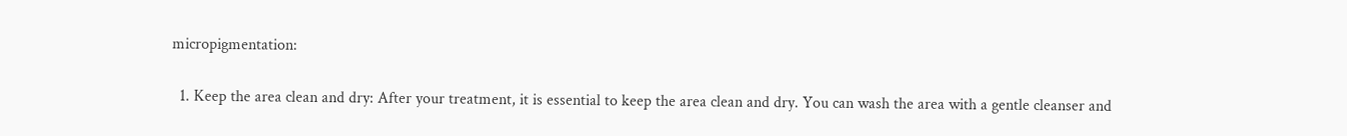micropigmentation:

  1. Keep the area clean and dry: After your treatment, it is essential to keep the area clean and dry. You can wash the area with a gentle cleanser and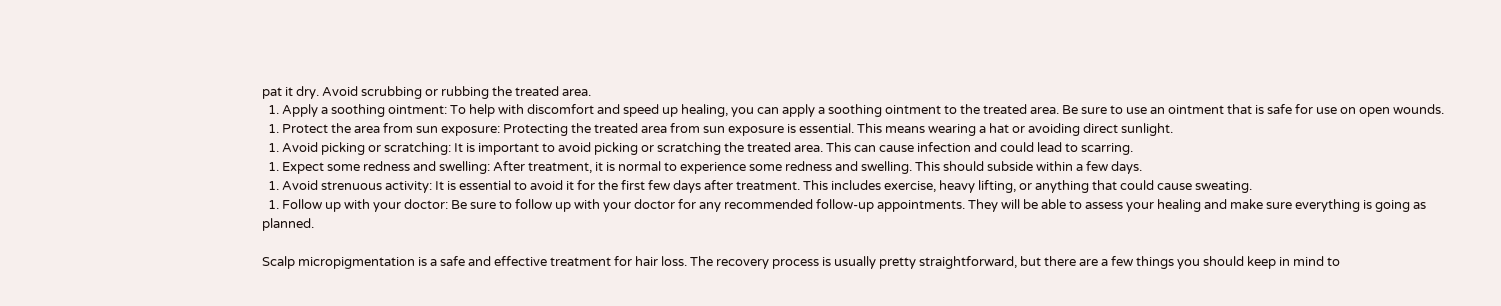pat it dry. Avoid scrubbing or rubbing the treated area.
  1. Apply a soothing ointment: To help with discomfort and speed up healing, you can apply a soothing ointment to the treated area. Be sure to use an ointment that is safe for use on open wounds.
  1. Protect the area from sun exposure: Protecting the treated area from sun exposure is essential. This means wearing a hat or avoiding direct sunlight.
  1. Avoid picking or scratching: It is important to avoid picking or scratching the treated area. This can cause infection and could lead to scarring.
  1. Expect some redness and swelling: After treatment, it is normal to experience some redness and swelling. This should subside within a few days.
  1. Avoid strenuous activity: It is essential to avoid it for the first few days after treatment. This includes exercise, heavy lifting, or anything that could cause sweating.
  1. Follow up with your doctor: Be sure to follow up with your doctor for any recommended follow-up appointments. They will be able to assess your healing and make sure everything is going as planned.

Scalp micropigmentation is a safe and effective treatment for hair loss. The recovery process is usually pretty straightforward, but there are a few things you should keep in mind to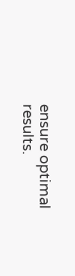ensure optimal results.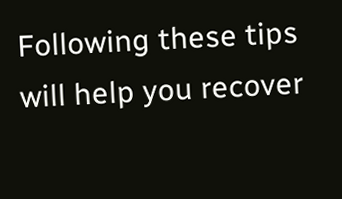Following these tips will help you recover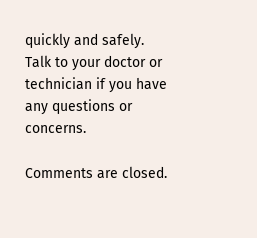quickly and safely. Talk to your doctor or technician if you have any questions or concerns.

Comments are closed.